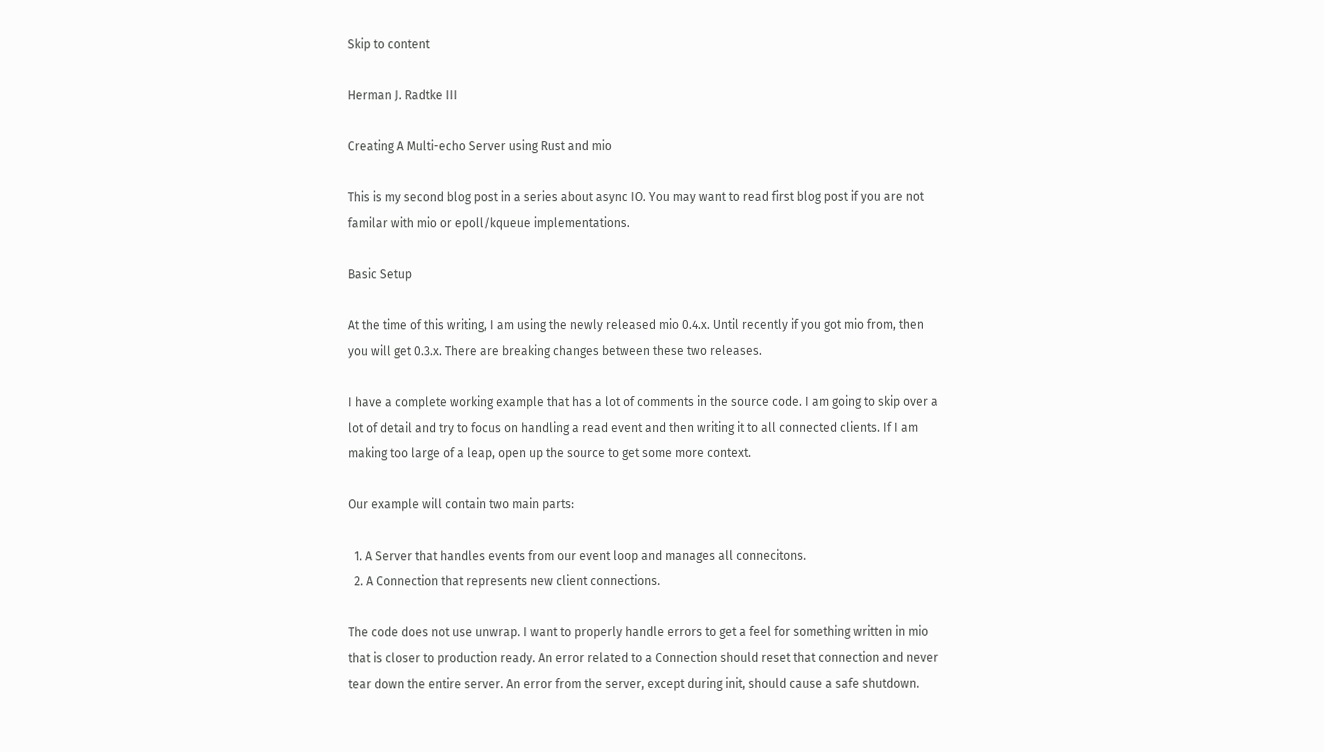Skip to content

Herman J. Radtke III

Creating A Multi-echo Server using Rust and mio

This is my second blog post in a series about async IO. You may want to read first blog post if you are not familar with mio or epoll/kqueue implementations.

Basic Setup

At the time of this writing, I am using the newly released mio 0.4.x. Until recently if you got mio from, then you will get 0.3.x. There are breaking changes between these two releases.

I have a complete working example that has a lot of comments in the source code. I am going to skip over a lot of detail and try to focus on handling a read event and then writing it to all connected clients. If I am making too large of a leap, open up the source to get some more context.

Our example will contain two main parts:

  1. A Server that handles events from our event loop and manages all connecitons.
  2. A Connection that represents new client connections.

The code does not use unwrap. I want to properly handle errors to get a feel for something written in mio that is closer to production ready. An error related to a Connection should reset that connection and never tear down the entire server. An error from the server, except during init, should cause a safe shutdown.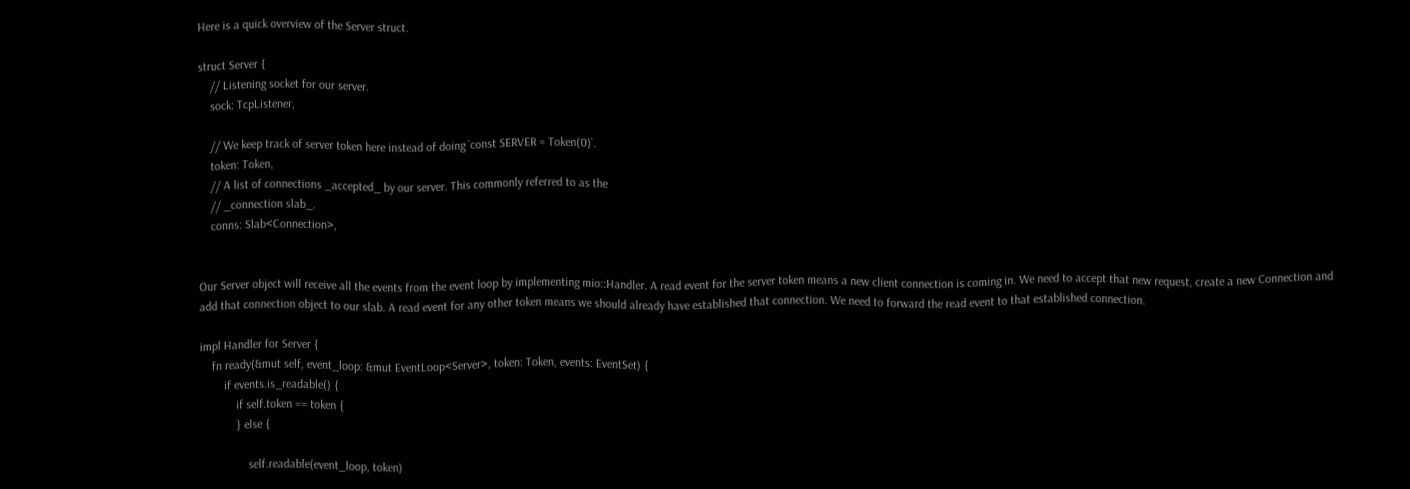Here is a quick overview of the Server struct.

struct Server {
    // Listening socket for our server.
    sock: TcpListener,

    // We keep track of server token here instead of doing `const SERVER = Token(0)`.
    token: Token,
    // A list of connections _accepted_ by our server. This commonly referred to as the
    // _connection slab_.
    conns: Slab<Connection>,


Our Server object will receive all the events from the event loop by implementing mio::Handler. A read event for the server token means a new client connection is coming in. We need to accept that new request, create a new Connection and add that connection object to our slab. A read event for any other token means we should already have established that connection. We need to forward the read event to that established connection.

impl Handler for Server {
    fn ready(&mut self, event_loop: &mut EventLoop<Server>, token: Token, events: EventSet) {
        if events.is_readable() {
            if self.token == token {
            } else {

                self.readable(event_loop, token)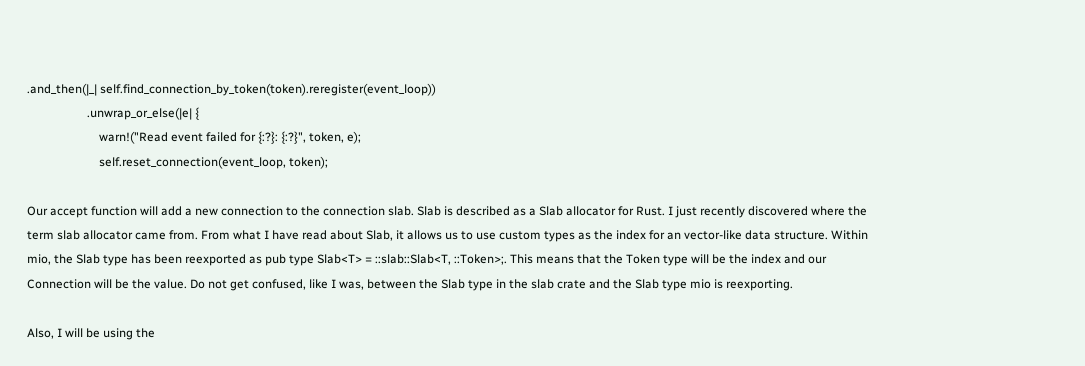.and_then(|_| self.find_connection_by_token(token).reregister(event_loop))
                    .unwrap_or_else(|e| {
                        warn!("Read event failed for {:?}: {:?}", token, e);
                        self.reset_connection(event_loop, token);

Our accept function will add a new connection to the connection slab. Slab is described as a Slab allocator for Rust. I just recently discovered where the term slab allocator came from. From what I have read about Slab, it allows us to use custom types as the index for an vector-like data structure. Within mio, the Slab type has been reexported as pub type Slab<T> = ::slab::Slab<T, ::Token>;. This means that the Token type will be the index and our Connection will be the value. Do not get confused, like I was, between the Slab type in the slab crate and the Slab type mio is reexporting.

Also, I will be using the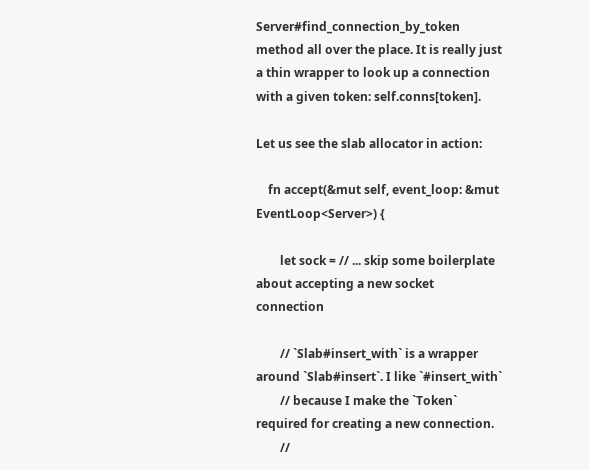Server#find_connection_by_token method all over the place. It is really just a thin wrapper to look up a connection with a given token: self.conns[token].

Let us see the slab allocator in action:

    fn accept(&mut self, event_loop: &mut EventLoop<Server>) {

        let sock = // ... skip some boilerplate about accepting a new socket connection

        // `Slab#insert_with` is a wrapper around `Slab#insert`. I like `#insert_with`
        // because I make the `Token` required for creating a new connection.
        //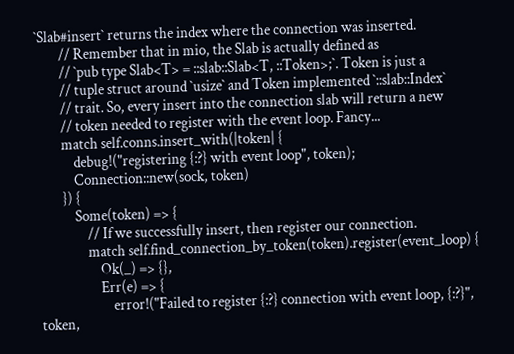`Slab#insert` returns the index where the connection was inserted.
        // Remember that in mio, the Slab is actually defined as
        // `pub type Slab<T> = ::slab::Slab<T, ::Token>;`. Token is just a
        // tuple struct around `usize` and Token implemented `::slab::Index`
        // trait. So, every insert into the connection slab will return a new
        // token needed to register with the event loop. Fancy...
        match self.conns.insert_with(|token| {
            debug!("registering {:?} with event loop", token);
            Connection::new(sock, token)
        }) {
            Some(token) => {
                // If we successfully insert, then register our connection.
                match self.find_connection_by_token(token).register(event_loop) {
                    Ok(_) => {},
                    Err(e) => {
                        error!("Failed to register {:?} connection with event loop, {:?}", token,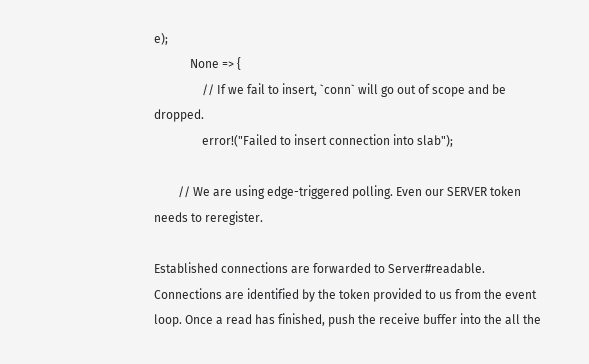e);
            None => {
                // If we fail to insert, `conn` will go out of scope and be dropped.
                error!("Failed to insert connection into slab");

        // We are using edge-triggered polling. Even our SERVER token needs to reregister.

Established connections are forwarded to Server#readable. Connections are identified by the token provided to us from the event loop. Once a read has finished, push the receive buffer into the all the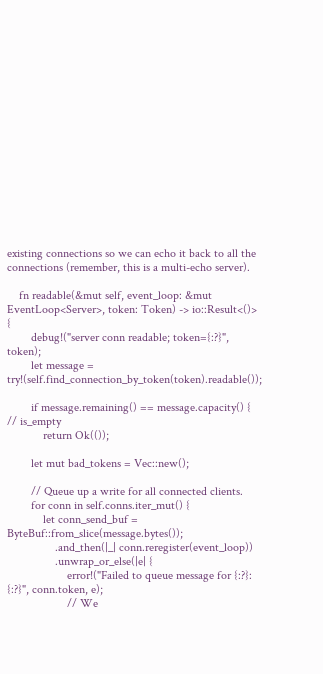existing connections so we can echo it back to all the connections (remember, this is a multi-echo server).

    fn readable(&mut self, event_loop: &mut EventLoop<Server>, token: Token) -> io::Result<()> {
        debug!("server conn readable; token={:?}", token);
        let message = try!(self.find_connection_by_token(token).readable());

        if message.remaining() == message.capacity() { // is_empty
            return Ok(());

        let mut bad_tokens = Vec::new();

        // Queue up a write for all connected clients.
        for conn in self.conns.iter_mut() {
            let conn_send_buf = ByteBuf::from_slice(message.bytes());
                .and_then(|_| conn.reregister(event_loop))
                .unwrap_or_else(|e| {
                    error!("Failed to queue message for {:?}: {:?}", conn.token, e);
                    // We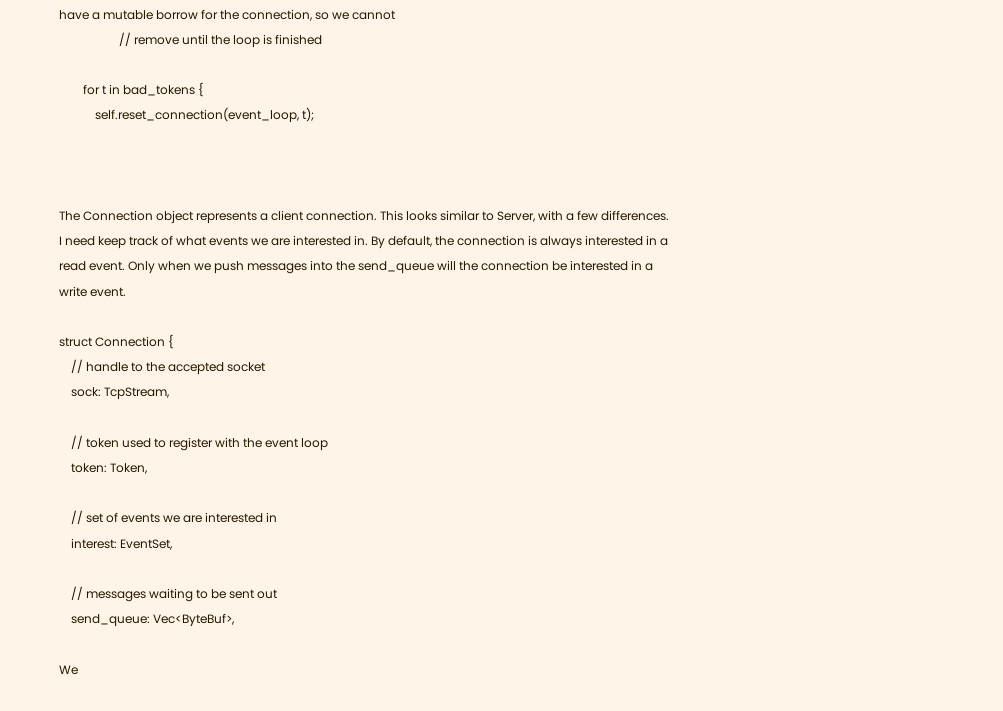have a mutable borrow for the connection, so we cannot
                    // remove until the loop is finished

        for t in bad_tokens {
            self.reset_connection(event_loop, t);



The Connection object represents a client connection. This looks similar to Server, with a few differences. I need keep track of what events we are interested in. By default, the connection is always interested in a read event. Only when we push messages into the send_queue will the connection be interested in a write event.

struct Connection {
    // handle to the accepted socket
    sock: TcpStream,

    // token used to register with the event loop
    token: Token,

    // set of events we are interested in
    interest: EventSet,

    // messages waiting to be sent out
    send_queue: Vec<ByteBuf>,

We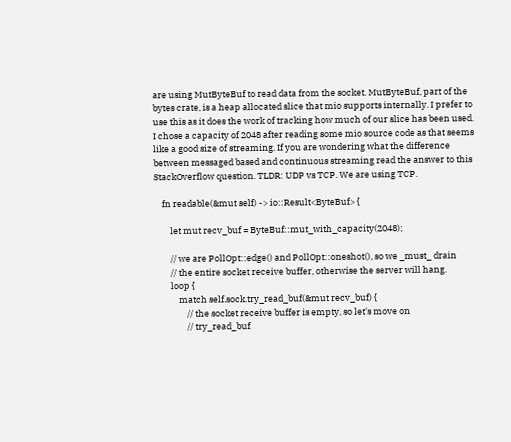are using MutByteBuf to read data from the socket. MutByteBuf, part of the bytes crate, is a heap allocated slice that mio supports internally. I prefer to use this as it does the work of tracking how much of our slice has been used. I chose a capacity of 2048 after reading some mio source code as that seems like a good size of streaming. If you are wondering what the difference between messaged based and continuous streaming read the answer to this StackOverflow question. TLDR: UDP vs TCP. We are using TCP.

    fn readable(&mut self) -> io::Result<ByteBuf> {

        let mut recv_buf = ByteBuf::mut_with_capacity(2048);

        // we are PollOpt::edge() and PollOpt::oneshot(), so we _must_ drain
        // the entire socket receive buffer, otherwise the server will hang.
        loop {
            match self.sock.try_read_buf(&mut recv_buf) {
                // the socket receive buffer is empty, so let's move on
                // try_read_buf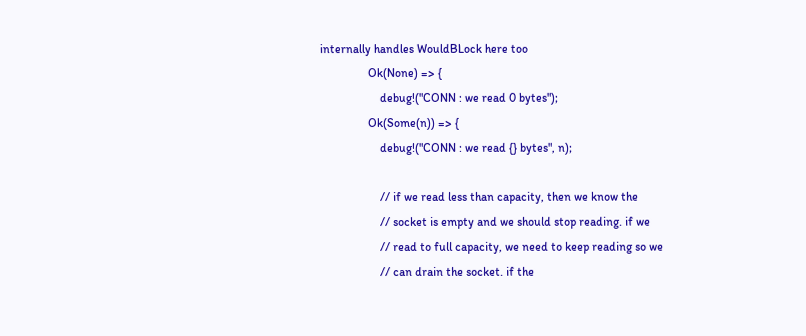internally handles WouldBLock here too
                Ok(None) => {
                    debug!("CONN : we read 0 bytes");
                Ok(Some(n)) => {
                    debug!("CONN : we read {} bytes", n);

                    // if we read less than capacity, then we know the
                    // socket is empty and we should stop reading. if we
                    // read to full capacity, we need to keep reading so we
                    // can drain the socket. if the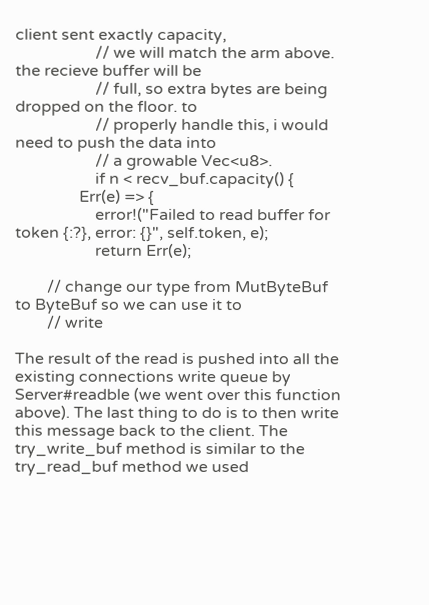client sent exactly capacity,
                    // we will match the arm above. the recieve buffer will be
                    // full, so extra bytes are being dropped on the floor. to
                    // properly handle this, i would need to push the data into
                    // a growable Vec<u8>.
                    if n < recv_buf.capacity() {
                Err(e) => {
                    error!("Failed to read buffer for token {:?}, error: {}", self.token, e);
                    return Err(e);

        // change our type from MutByteBuf to ByteBuf so we can use it to
        // write

The result of the read is pushed into all the existing connections write queue by Server#readble (we went over this function above). The last thing to do is to then write this message back to the client. The try_write_buf method is similar to the try_read_buf method we used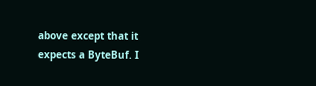above except that it expects a ByteBuf. I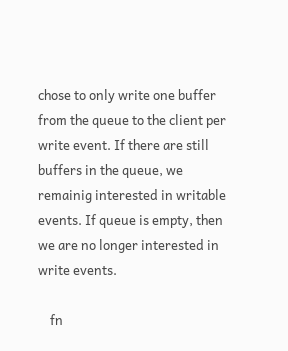chose to only write one buffer from the queue to the client per write event. If there are still buffers in the queue, we remainig interested in writable events. If queue is empty, then we are no longer interested in write events.

    fn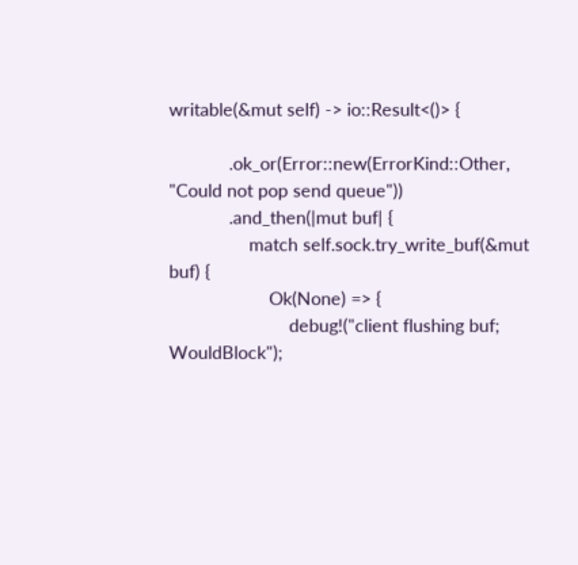writable(&mut self) -> io::Result<()> {

            .ok_or(Error::new(ErrorKind::Other, "Could not pop send queue"))
            .and_then(|mut buf| {
                match self.sock.try_write_buf(&mut buf) {
                    Ok(None) => {
                        debug!("client flushing buf; WouldBlock");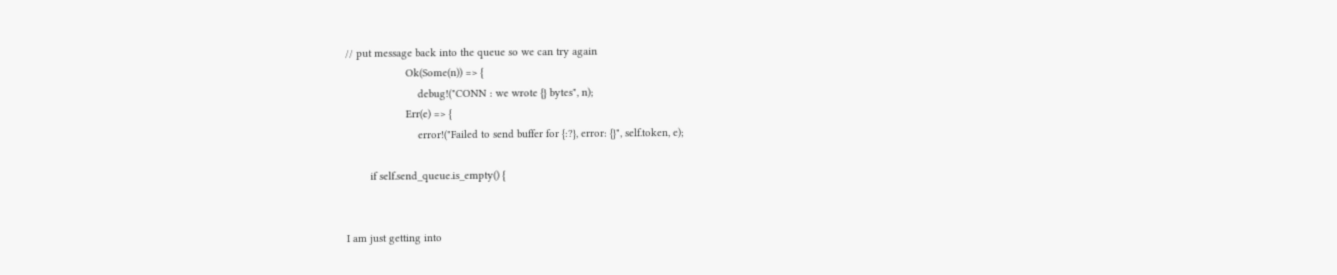// put message back into the queue so we can try again
                    Ok(Some(n)) => {
                        debug!("CONN : we wrote {} bytes", n);
                    Err(e) => {
                        error!("Failed to send buffer for {:?}, error: {}", self.token, e);

        if self.send_queue.is_empty() {


I am just getting into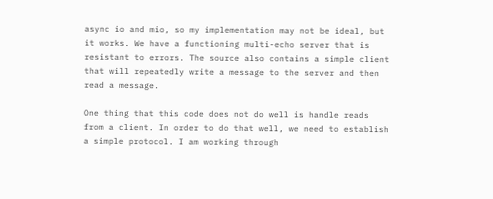async io and mio, so my implementation may not be ideal, but it works. We have a functioning multi-echo server that is resistant to errors. The source also contains a simple client that will repeatedly write a message to the server and then read a message.

One thing that this code does not do well is handle reads from a client. In order to do that well, we need to establish a simple protocol. I am working through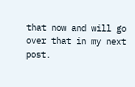that now and will go over that in my next post.